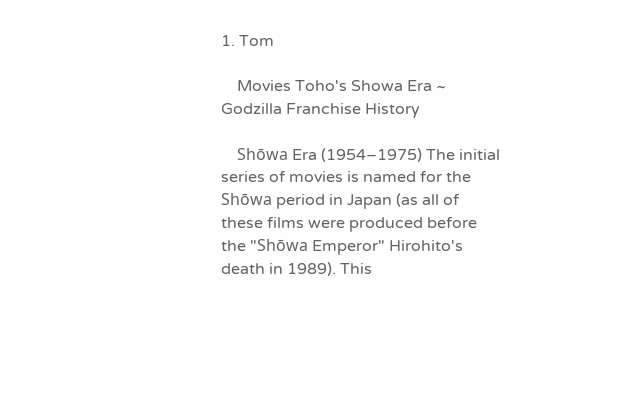1. Tom

    Movies Toho's Showa Era ~ Godzilla Franchise History

    Shōwa Era (1954–1975) The initial series of movies is named for the Shōwa period in Japan (as all of these films were produced before the "Shōwa Emperor" Hirohito's death in 1989). This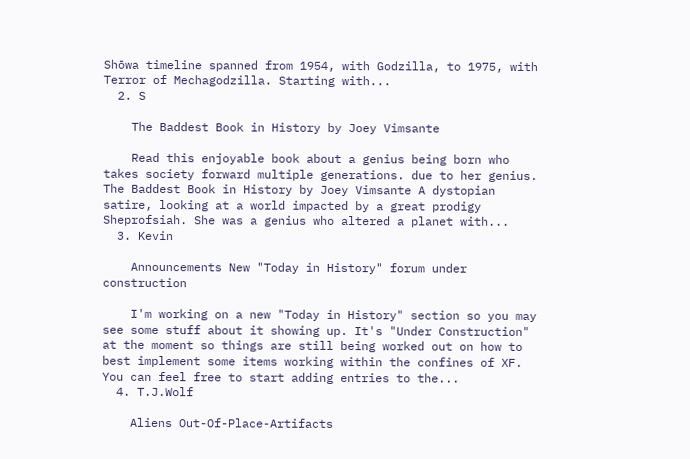Shōwa timeline spanned from 1954, with Godzilla, to 1975, with Terror of Mechagodzilla. Starting with...
  2. S

    The Baddest Book in History by Joey Vimsante

    Read this enjoyable book about a genius being born who takes society forward multiple generations. due to her genius. The Baddest Book in History by Joey Vimsante A dystopian satire, looking at a world impacted by a great prodigy Sheprofsiah. She was a genius who altered a planet with...
  3. Kevin

    Announcements New "Today in History" forum under construction

    I'm working on a new "Today in History" section so you may see some stuff about it showing up. It's "Under Construction" at the moment so things are still being worked out on how to best implement some items working within the confines of XF. You can feel free to start adding entries to the...
  4. T.J.Wolf

    Aliens Out-Of-Place-Artifacts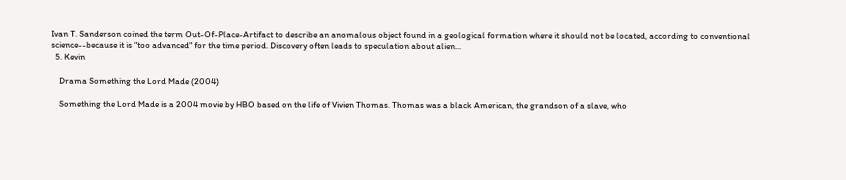Ivan T. Sanderson coined the term Out-Of-Place-Artifact to describe an anomalous object found in a geological formation where it should not be located, according to conventional science--because it is "too advanced" for the time period. Discovery often leads to speculation about alien...
  5. Kevin

    Drama Something the Lord Made (2004)

    Something the Lord Made is a 2004 movie by HBO based on the life of Vivien Thomas. Thomas was a black American, the grandson of a slave, who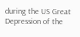during the US Great Depression of the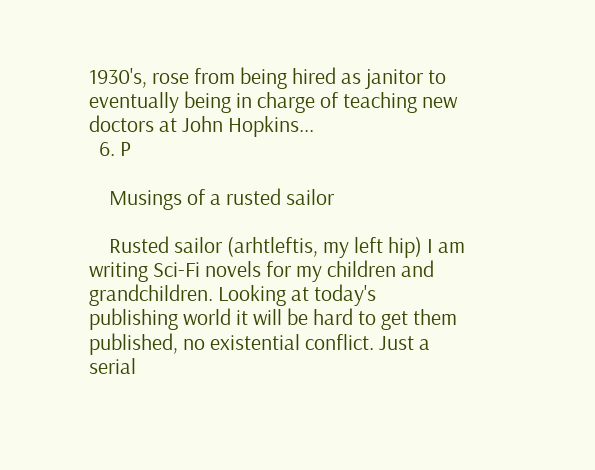1930's, rose from being hired as janitor to eventually being in charge of teaching new doctors at John Hopkins...
  6. P

    Musings of a rusted sailor

    Rusted sailor (arhtleftis, my left hip) I am writing Sci-Fi novels for my children and grandchildren. Looking at today's publishing world it will be hard to get them published, no existential conflict. Just a serial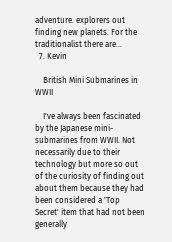adventure. explorers out finding new planets. For the traditionalist there are...
  7. Kevin

    British Mini Submarines in WWII

    I've always been fascinated by the Japanese mini-submarines from WWII. Not necessarily due to their technology but more so out of the curiosity of finding out about them because they had been considered a 'Top Secret' item that had not been generally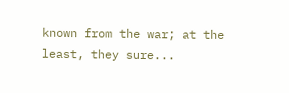known from the war; at the least, they sure...